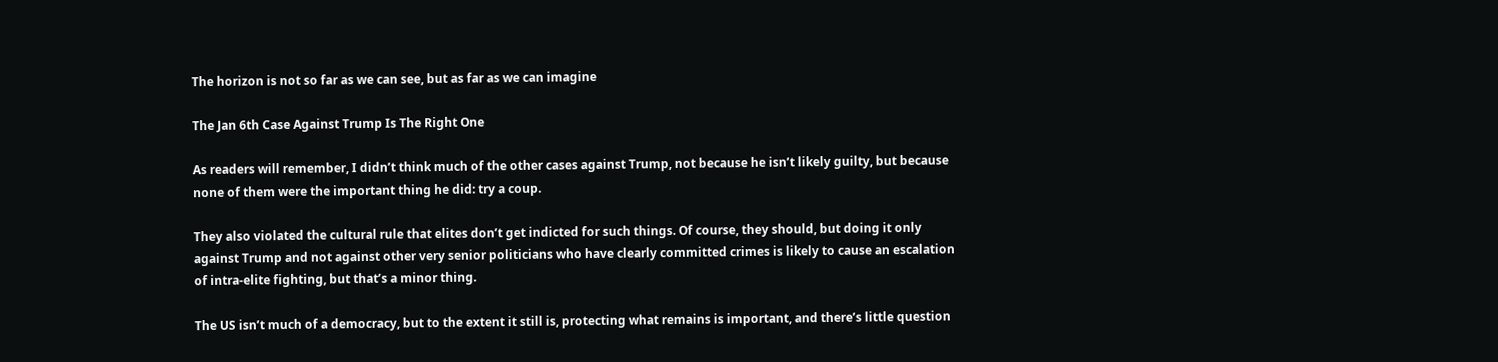The horizon is not so far as we can see, but as far as we can imagine

The Jan 6th Case Against Trump Is The Right One

As readers will remember, I didn’t think much of the other cases against Trump, not because he isn’t likely guilty, but because none of them were the important thing he did: try a coup.

They also violated the cultural rule that elites don’t get indicted for such things. Of course, they should, but doing it only against Trump and not against other very senior politicians who have clearly committed crimes is likely to cause an escalation of intra-elite fighting, but that’s a minor thing.

The US isn’t much of a democracy, but to the extent it still is, protecting what remains is important, and there’s little question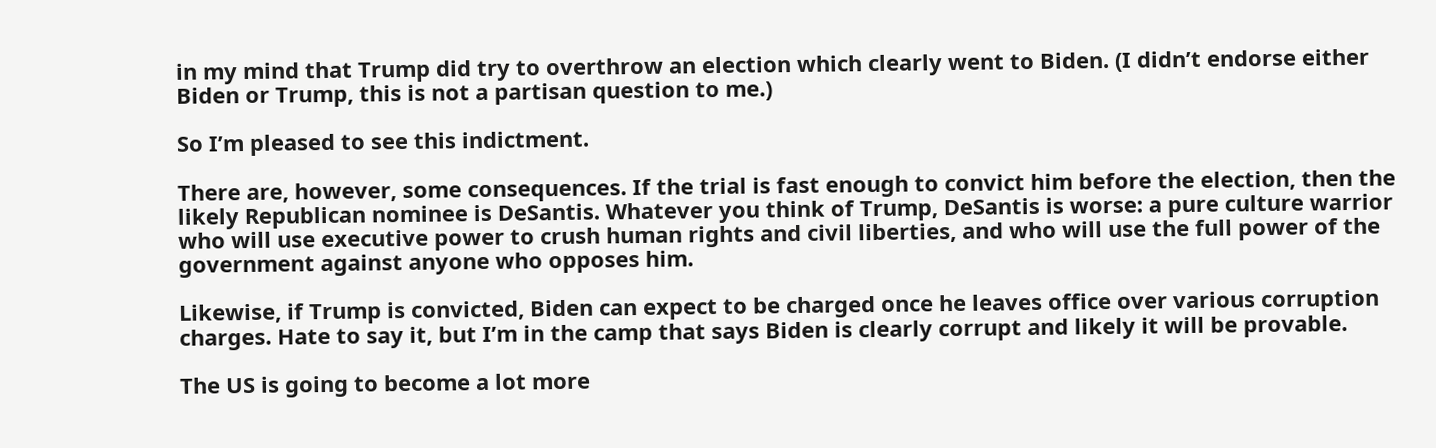in my mind that Trump did try to overthrow an election which clearly went to Biden. (I didn’t endorse either Biden or Trump, this is not a partisan question to me.)

So I’m pleased to see this indictment.

There are, however, some consequences. If the trial is fast enough to convict him before the election, then the likely Republican nominee is DeSantis. Whatever you think of Trump, DeSantis is worse: a pure culture warrior who will use executive power to crush human rights and civil liberties, and who will use the full power of the government against anyone who opposes him.

Likewise, if Trump is convicted, Biden can expect to be charged once he leaves office over various corruption charges. Hate to say it, but I’m in the camp that says Biden is clearly corrupt and likely it will be provable.

The US is going to become a lot more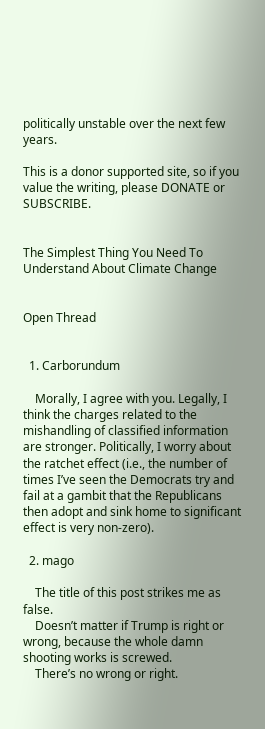politically unstable over the next few years.

This is a donor supported site, so if you value the writing, please DONATE or SUBSCRIBE.


The Simplest Thing You Need To Understand About Climate Change


Open Thread


  1. Carborundum

    Morally, I agree with you. Legally, I think the charges related to the mishandling of classified information are stronger. Politically, I worry about the ratchet effect (i.e., the number of times I’ve seen the Democrats try and fail at a gambit that the Republicans then adopt and sink home to significant effect is very non-zero).

  2. mago

    The title of this post strikes me as false.
    Doesn’t matter if Trump is right or wrong, because the whole damn shooting works is screwed.
    There’s no wrong or right.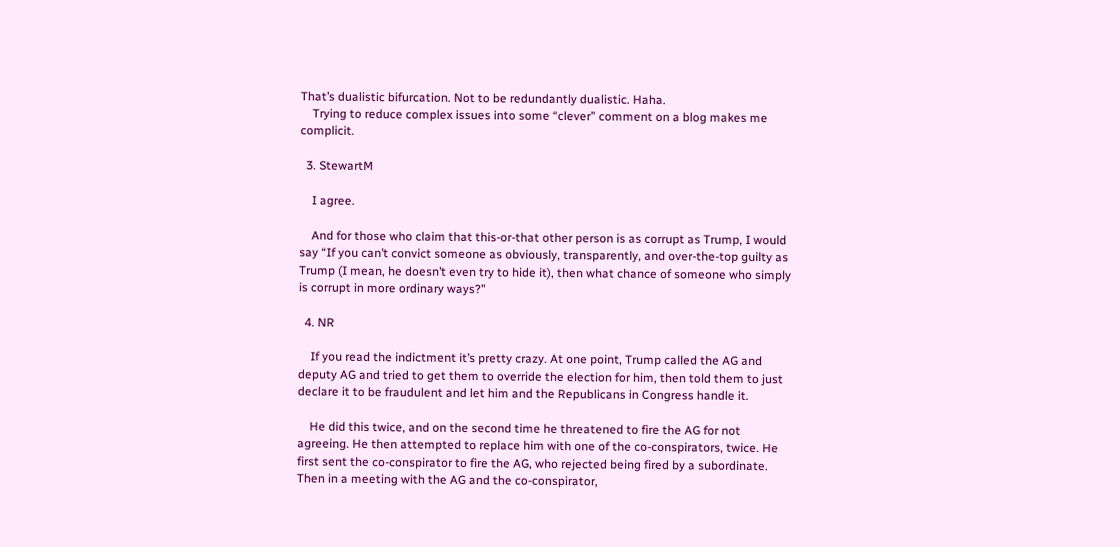That’s dualistic bifurcation. Not to be redundantly dualistic. Haha.
    Trying to reduce complex issues into some “clever” comment on a blog makes me complicit.

  3. StewartM

    I agree.

    And for those who claim that this-or-that other person is as corrupt as Trump, I would say “If you can’t convict someone as obviously, transparently, and over-the-top guilty as Trump (I mean, he doesn’t even try to hide it), then what chance of someone who simply is corrupt in more ordinary ways?”

  4. NR

    If you read the indictment it’s pretty crazy. At one point, Trump called the AG and deputy AG and tried to get them to override the election for him, then told them to just declare it to be fraudulent and let him and the Republicans in Congress handle it.

    He did this twice, and on the second time he threatened to fire the AG for not agreeing. He then attempted to replace him with one of the co-conspirators, twice. He first sent the co-conspirator to fire the AG, who rejected being fired by a subordinate. Then in a meeting with the AG and the co-conspirator,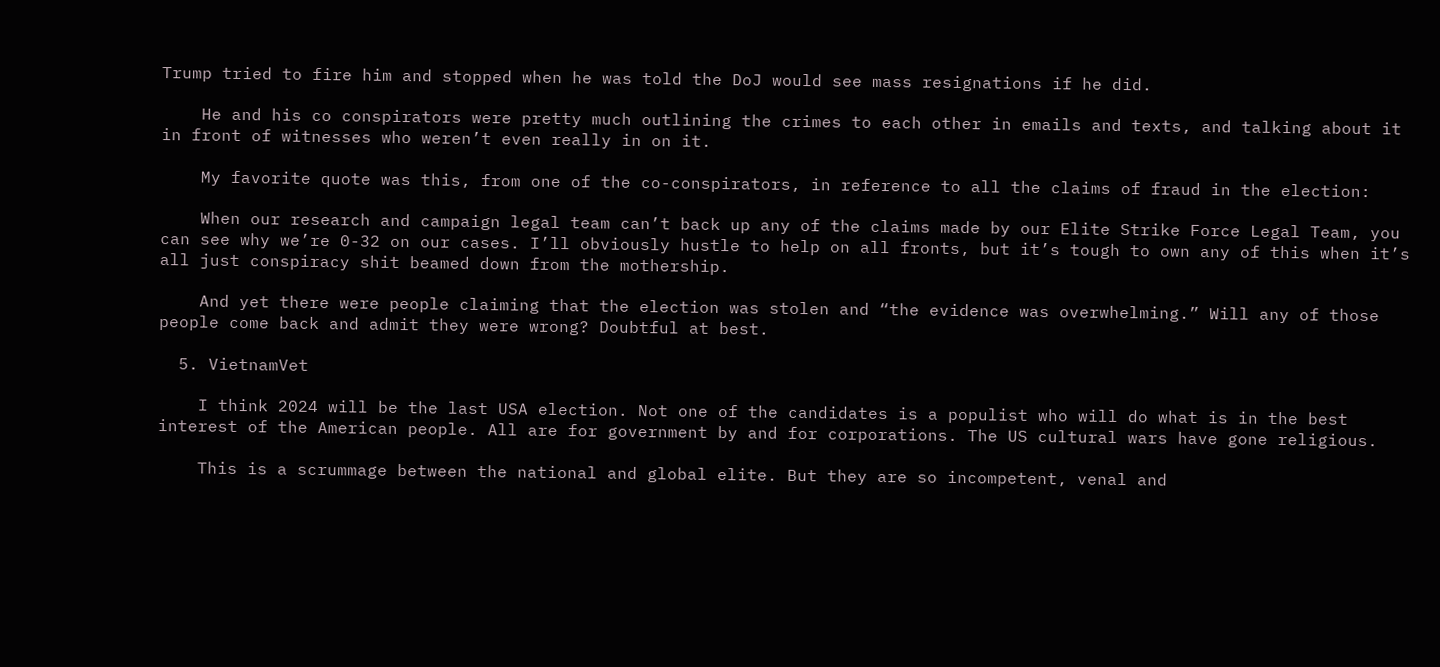Trump tried to fire him and stopped when he was told the DoJ would see mass resignations if he did.

    He and his co conspirators were pretty much outlining the crimes to each other in emails and texts, and talking about it in front of witnesses who weren’t even really in on it.

    My favorite quote was this, from one of the co-conspirators, in reference to all the claims of fraud in the election:

    When our research and campaign legal team can’t back up any of the claims made by our Elite Strike Force Legal Team, you can see why we’re 0-32 on our cases. I’ll obviously hustle to help on all fronts, but it’s tough to own any of this when it’s all just conspiracy shit beamed down from the mothership.

    And yet there were people claiming that the election was stolen and “the evidence was overwhelming.” Will any of those people come back and admit they were wrong? Doubtful at best.

  5. VietnamVet

    I think 2024 will be the last USA election. Not one of the candidates is a populist who will do what is in the best interest of the American people. All are for government by and for corporations. The US cultural wars have gone religious.

    This is a scrummage between the national and global elite. But they are so incompetent, venal and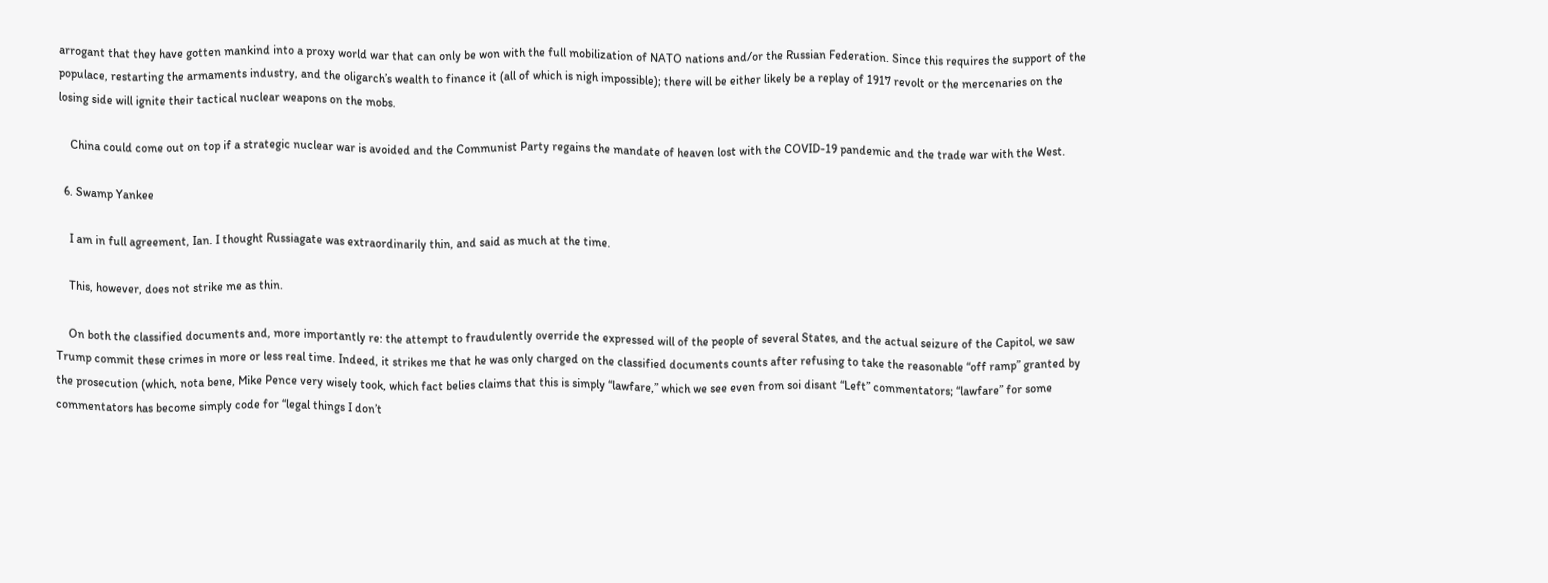arrogant that they have gotten mankind into a proxy world war that can only be won with the full mobilization of NATO nations and/or the Russian Federation. Since this requires the support of the populace, restarting the armaments industry, and the oligarch’s wealth to finance it (all of which is nigh impossible); there will be either likely be a replay of 1917 revolt or the mercenaries on the losing side will ignite their tactical nuclear weapons on the mobs.

    China could come out on top if a strategic nuclear war is avoided and the Communist Party regains the mandate of heaven lost with the COVID-19 pandemic and the trade war with the West.

  6. Swamp Yankee

    I am in full agreement, Ian. I thought Russiagate was extraordinarily thin, and said as much at the time.

    This, however, does not strike me as thin.

    On both the classified documents and, more importantly re: the attempt to fraudulently override the expressed will of the people of several States, and the actual seizure of the Capitol, we saw Trump commit these crimes in more or less real time. Indeed, it strikes me that he was only charged on the classified documents counts after refusing to take the reasonable “off ramp” granted by the prosecution (which, nota bene, Mike Pence very wisely took, which fact belies claims that this is simply “lawfare,” which we see even from soi disant “Left” commentators; “lawfare” for some commentators has become simply code for “legal things I don’t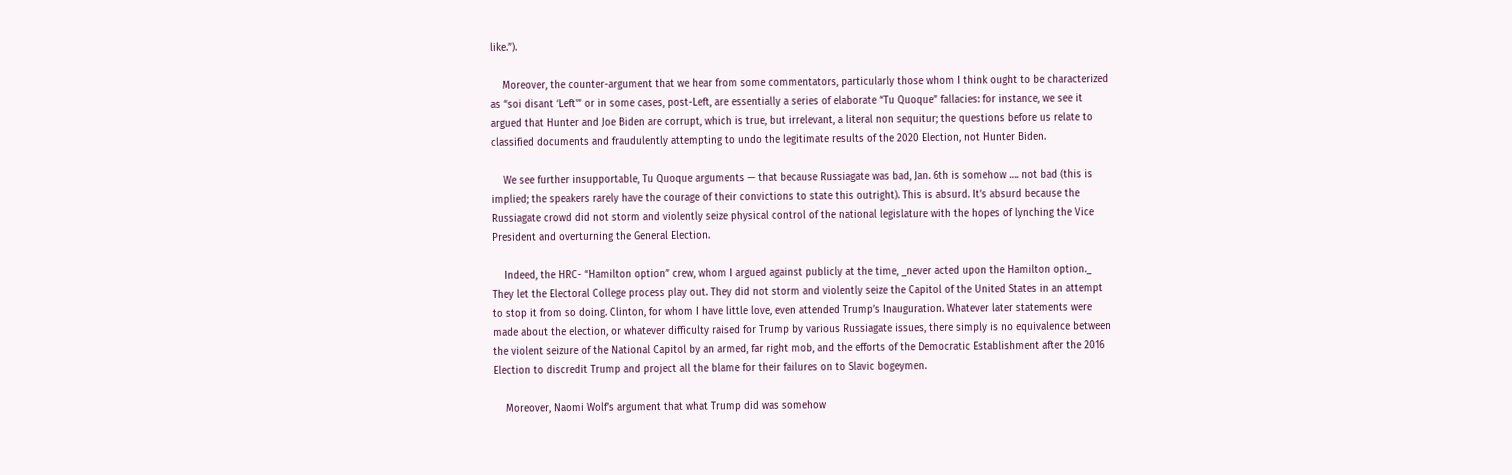like.”).

    Moreover, the counter-argument that we hear from some commentators, particularly those whom I think ought to be characterized as “soi disant ‘Left'” or in some cases, post-Left, are essentially a series of elaborate “Tu Quoque” fallacies: for instance, we see it argued that Hunter and Joe Biden are corrupt, which is true, but irrelevant, a literal non sequitur; the questions before us relate to classified documents and fraudulently attempting to undo the legitimate results of the 2020 Election, not Hunter Biden.

    We see further insupportable, Tu Quoque arguments — that because Russiagate was bad, Jan. 6th is somehow …. not bad (this is implied; the speakers rarely have the courage of their convictions to state this outright). This is absurd. It’s absurd because the Russiagate crowd did not storm and violently seize physical control of the national legislature with the hopes of lynching the Vice President and overturning the General Election.

    Indeed, the HRC- “Hamilton option” crew, whom I argued against publicly at the time, _never acted upon the Hamilton option._ They let the Electoral College process play out. They did not storm and violently seize the Capitol of the United States in an attempt to stop it from so doing. Clinton, for whom I have little love, even attended Trump’s Inauguration. Whatever later statements were made about the election, or whatever difficulty raised for Trump by various Russiagate issues, there simply is no equivalence between the violent seizure of the National Capitol by an armed, far right mob, and the efforts of the Democratic Establishment after the 2016 Election to discredit Trump and project all the blame for their failures on to Slavic bogeymen.

    Moreover, Naomi Wolf’s argument that what Trump did was somehow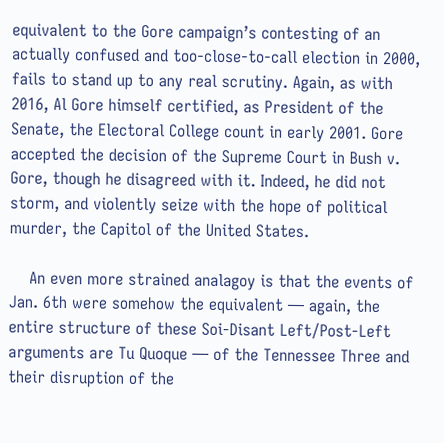equivalent to the Gore campaign’s contesting of an actually confused and too-close-to-call election in 2000, fails to stand up to any real scrutiny. Again, as with 2016, Al Gore himself certified, as President of the Senate, the Electoral College count in early 2001. Gore accepted the decision of the Supreme Court in Bush v. Gore, though he disagreed with it. Indeed, he did not storm, and violently seize with the hope of political murder, the Capitol of the United States.

    An even more strained analagoy is that the events of Jan. 6th were somehow the equivalent — again, the entire structure of these Soi-Disant Left/Post-Left arguments are Tu Quoque — of the Tennessee Three and their disruption of the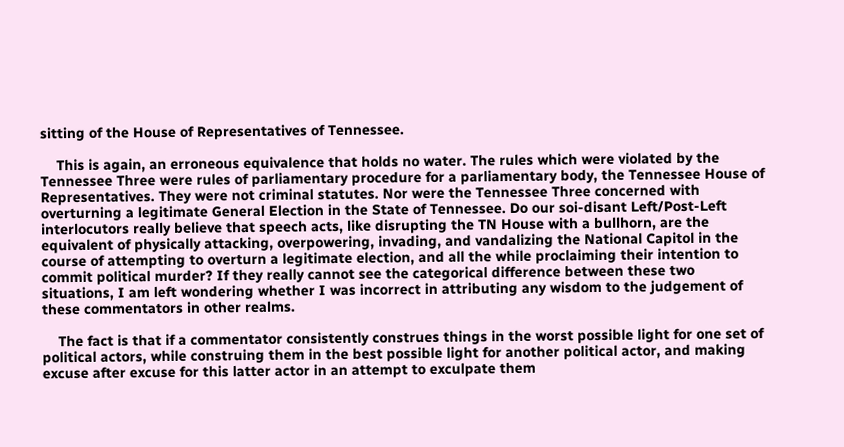sitting of the House of Representatives of Tennessee.

    This is again, an erroneous equivalence that holds no water. The rules which were violated by the Tennessee Three were rules of parliamentary procedure for a parliamentary body, the Tennessee House of Representatives. They were not criminal statutes. Nor were the Tennessee Three concerned with overturning a legitimate General Election in the State of Tennessee. Do our soi-disant Left/Post-Left interlocutors really believe that speech acts, like disrupting the TN House with a bullhorn, are the equivalent of physically attacking, overpowering, invading, and vandalizing the National Capitol in the course of attempting to overturn a legitimate election, and all the while proclaiming their intention to commit political murder? If they really cannot see the categorical difference between these two situations, I am left wondering whether I was incorrect in attributing any wisdom to the judgement of these commentators in other realms.

    The fact is that if a commentator consistently construes things in the worst possible light for one set of political actors, while construing them in the best possible light for another political actor, and making excuse after excuse for this latter actor in an attempt to exculpate them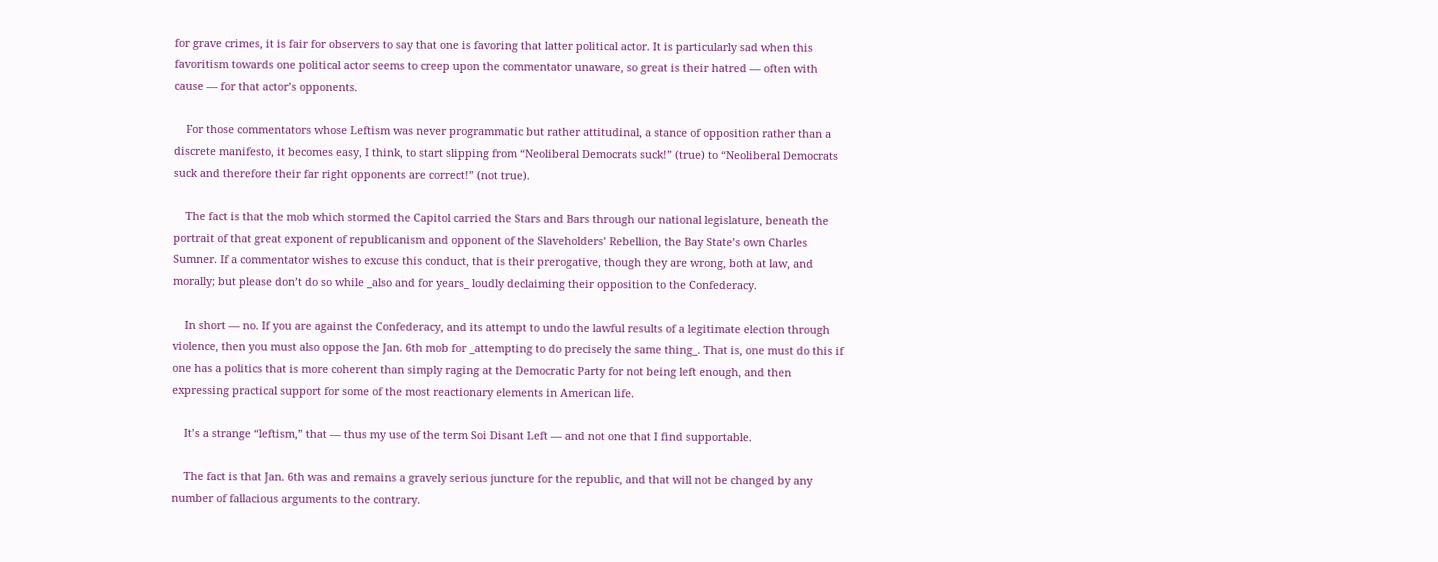for grave crimes, it is fair for observers to say that one is favoring that latter political actor. It is particularly sad when this favoritism towards one political actor seems to creep upon the commentator unaware, so great is their hatred — often with cause — for that actor’s opponents.

    For those commentators whose Leftism was never programmatic but rather attitudinal, a stance of opposition rather than a discrete manifesto, it becomes easy, I think, to start slipping from “Neoliberal Democrats suck!” (true) to “Neoliberal Democrats suck and therefore their far right opponents are correct!” (not true).

    The fact is that the mob which stormed the Capitol carried the Stars and Bars through our national legislature, beneath the portrait of that great exponent of republicanism and opponent of the Slaveholders’ Rebellion, the Bay State’s own Charles Sumner. If a commentator wishes to excuse this conduct, that is their prerogative, though they are wrong, both at law, and morally; but please don’t do so while _also and for years_ loudly declaiming their opposition to the Confederacy.

    In short — no. If you are against the Confederacy, and its attempt to undo the lawful results of a legitimate election through violence, then you must also oppose the Jan. 6th mob for _attempting to do precisely the same thing_. That is, one must do this if one has a politics that is more coherent than simply raging at the Democratic Party for not being left enough, and then expressing practical support for some of the most reactionary elements in American life.

    It’s a strange “leftism,” that — thus my use of the term Soi Disant Left — and not one that I find supportable.

    The fact is that Jan. 6th was and remains a gravely serious juncture for the republic, and that will not be changed by any number of fallacious arguments to the contrary.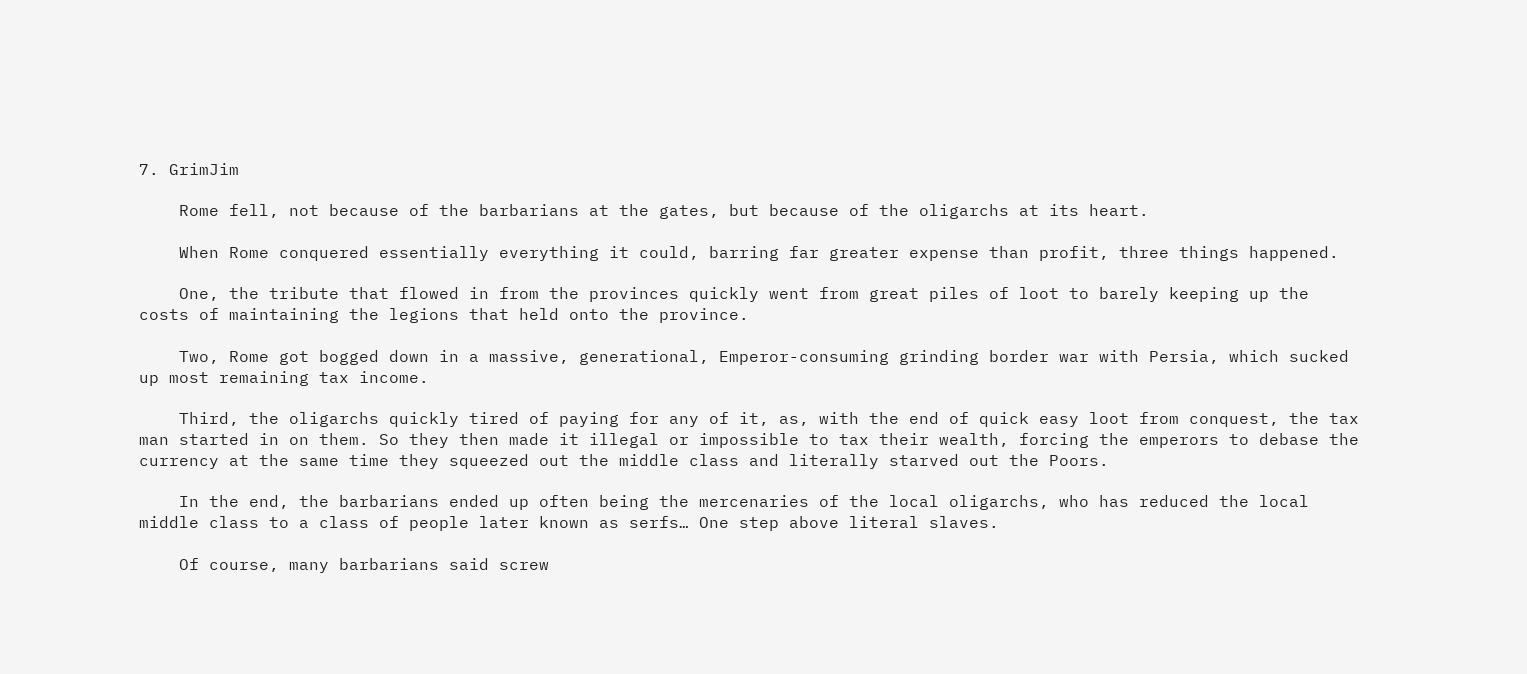7. GrimJim

    Rome fell, not because of the barbarians at the gates, but because of the oligarchs at its heart.

    When Rome conquered essentially everything it could, barring far greater expense than profit, three things happened.

    One, the tribute that flowed in from the provinces quickly went from great piles of loot to barely keeping up the costs of maintaining the legions that held onto the province.

    Two, Rome got bogged down in a massive, generational, Emperor-consuming grinding border war with Persia, which sucked up most remaining tax income.

    Third, the oligarchs quickly tired of paying for any of it, as, with the end of quick easy loot from conquest, the tax man started in on them. So they then made it illegal or impossible to tax their wealth, forcing the emperors to debase the currency at the same time they squeezed out the middle class and literally starved out the Poors.

    In the end, the barbarians ended up often being the mercenaries of the local oligarchs, who has reduced the local middle class to a class of people later known as serfs… One step above literal slaves.

    Of course, many barbarians said screw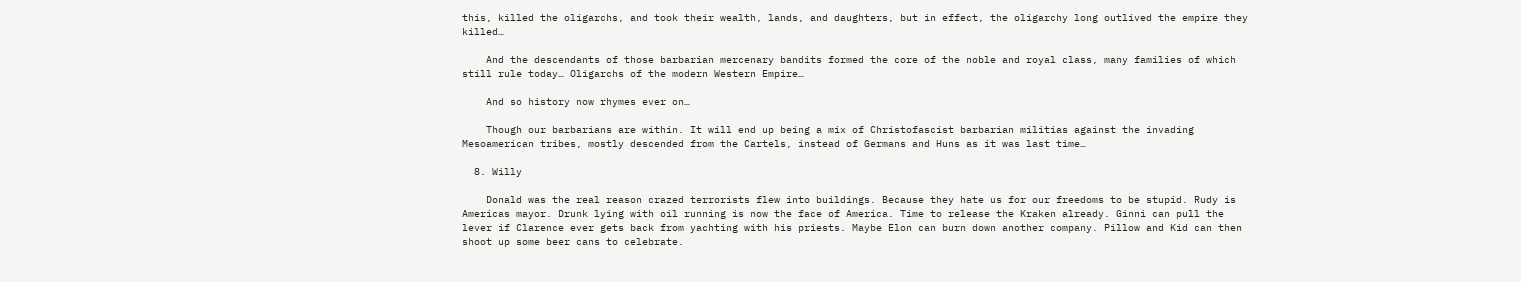this, killed the oligarchs, and took their wealth, lands, and daughters, but in effect, the oligarchy long outlived the empire they killed…

    And the descendants of those barbarian mercenary bandits formed the core of the noble and royal class, many families of which still rule today… Oligarchs of the modern Western Empire…

    And so history now rhymes ever on…

    Though our barbarians are within. It will end up being a mix of Christofascist barbarian militias against the invading Mesoamerican tribes, mostly descended from the Cartels, instead of Germans and Huns as it was last time…

  8. Willy

    Donald was the real reason crazed terrorists flew into buildings. Because they hate us for our freedoms to be stupid. Rudy is Americas mayor. Drunk lying with oil running is now the face of America. Time to release the Kraken already. Ginni can pull the lever if Clarence ever gets back from yachting with his priests. Maybe Elon can burn down another company. Pillow and Kid can then shoot up some beer cans to celebrate.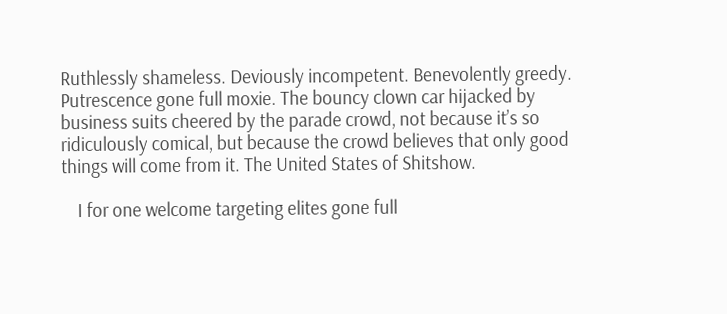Ruthlessly shameless. Deviously incompetent. Benevolently greedy. Putrescence gone full moxie. The bouncy clown car hijacked by business suits cheered by the parade crowd, not because it’s so ridiculously comical, but because the crowd believes that only good things will come from it. The United States of Shitshow.

    I for one welcome targeting elites gone full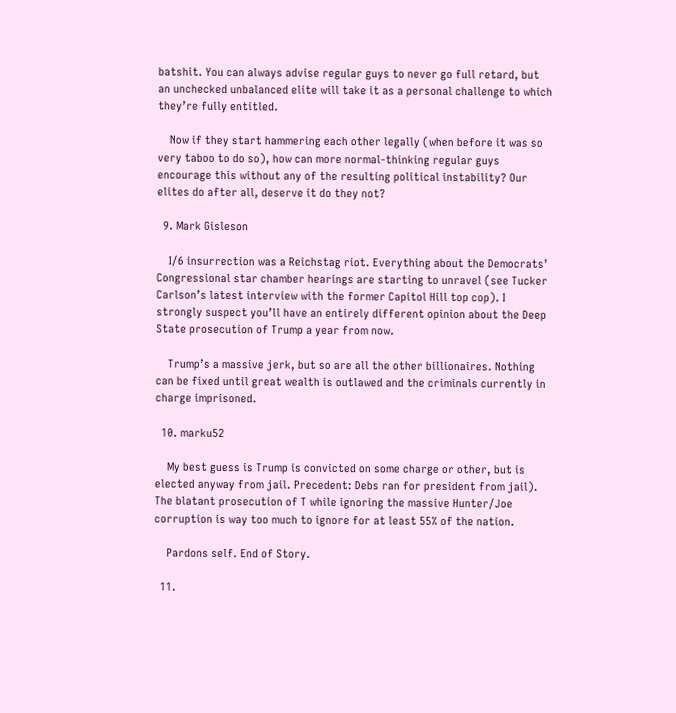batshit. You can always advise regular guys to never go full retard, but an unchecked unbalanced elite will take it as a personal challenge to which they’re fully entitled.

    Now if they start hammering each other legally (when before it was so very taboo to do so), how can more normal-thinking regular guys encourage this without any of the resulting political instability? Our elites do after all, deserve it do they not?

  9. Mark Gisleson

    I/6 insurrection was a Reichstag riot. Everything about the Democrats’ Congressional star chamber hearings are starting to unravel (see Tucker Carlson’s latest interview with the former Capitol Hill top cop). I strongly suspect you’ll have an entirely different opinion about the Deep State prosecution of Trump a year from now.

    Trump’s a massive jerk, but so are all the other billionaires. Nothing can be fixed until great wealth is outlawed and the criminals currently in charge imprisoned.

  10. marku52

    My best guess is Trump is convicted on some charge or other, but is elected anyway from jail. Precedent: Debs ran for president from jail). The blatant prosecution of T while ignoring the massive Hunter/Joe corruption is way too much to ignore for at least 55% of the nation.

    Pardons self. End of Story.

  11.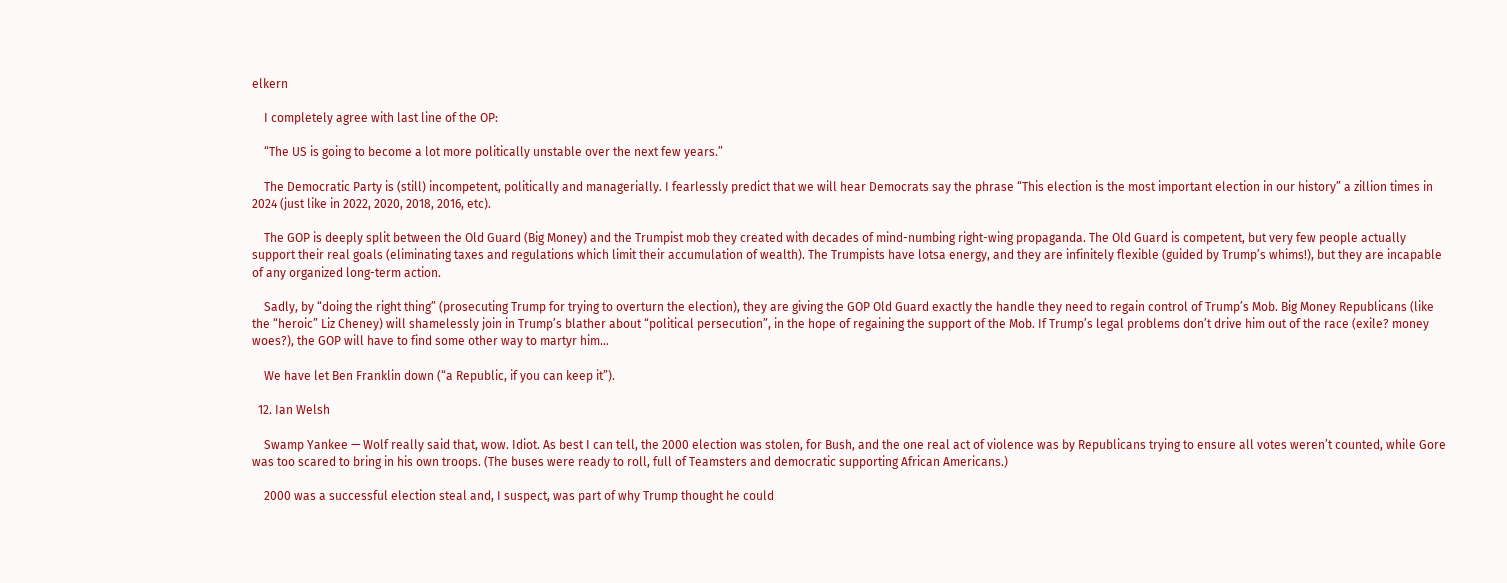elkern

    I completely agree with last line of the OP:

    “The US is going to become a lot more politically unstable over the next few years.”

    The Democratic Party is (still) incompetent, politically and managerially. I fearlessly predict that we will hear Democrats say the phrase “This election is the most important election in our history” a zillion times in 2024 (just like in 2022, 2020, 2018, 2016, etc).

    The GOP is deeply split between the Old Guard (Big Money) and the Trumpist mob they created with decades of mind-numbing right-wing propaganda. The Old Guard is competent, but very few people actually support their real goals (eliminating taxes and regulations which limit their accumulation of wealth). The Trumpists have lotsa energy, and they are infinitely flexible (guided by Trump’s whims!), but they are incapable of any organized long-term action.

    Sadly, by “doing the right thing” (prosecuting Trump for trying to overturn the election), they are giving the GOP Old Guard exactly the handle they need to regain control of Trump’s Mob. Big Money Republicans (like the “heroic” Liz Cheney) will shamelessly join in Trump’s blather about “political persecution”, in the hope of regaining the support of the Mob. If Trump’s legal problems don’t drive him out of the race (exile? money woes?), the GOP will have to find some other way to martyr him…

    We have let Ben Franklin down (“a Republic, if you can keep it”).

  12. Ian Welsh

    Swamp Yankee — Wolf really said that, wow. Idiot. As best I can tell, the 2000 election was stolen, for Bush, and the one real act of violence was by Republicans trying to ensure all votes weren’t counted, while Gore was too scared to bring in his own troops. (The buses were ready to roll, full of Teamsters and democratic supporting African Americans.)

    2000 was a successful election steal and, I suspect, was part of why Trump thought he could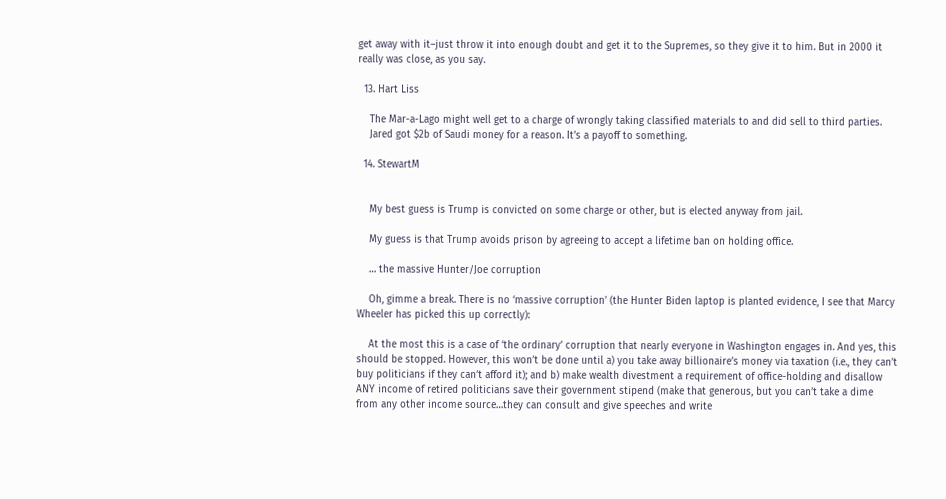get away with it–just throw it into enough doubt and get it to the Supremes, so they give it to him. But in 2000 it really was close, as you say.

  13. Hart Liss

    The Mar-a-Lago might well get to a charge of wrongly taking classified materials to and did sell to third parties.
    Jared got $2b of Saudi money for a reason. It’s a payoff to something.

  14. StewartM


    My best guess is Trump is convicted on some charge or other, but is elected anyway from jail.

    My guess is that Trump avoids prison by agreeing to accept a lifetime ban on holding office.

    … the massive Hunter/Joe corruption

    Oh, gimme a break. There is no ‘massive corruption’ (the Hunter Biden laptop is planted evidence, I see that Marcy Wheeler has picked this up correctly):

    At the most this is a case of ‘the ordinary’ corruption that nearly everyone in Washington engages in. And yes, this should be stopped. However, this won’t be done until a) you take away billionaire’s money via taxation (i.e., they can’t buy politicians if they can’t afford it); and b) make wealth divestment a requirement of office-holding and disallow ANY income of retired politicians save their government stipend (make that generous, but you can’t take a dime from any other income source…they can consult and give speeches and write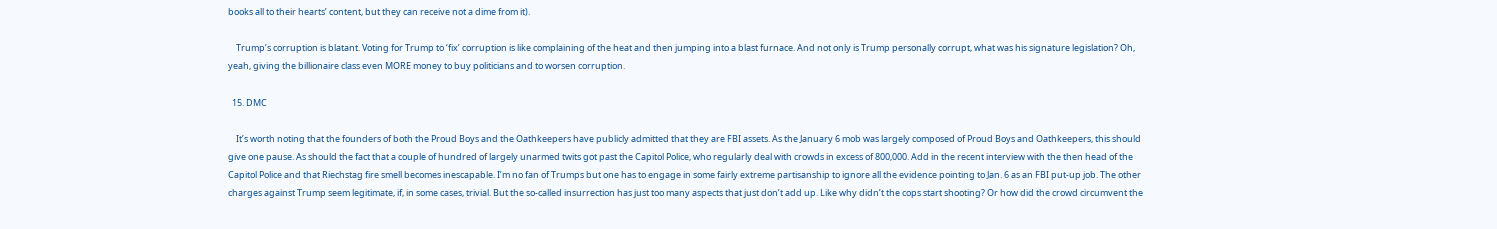books all to their hearts’ content, but they can receive not a dime from it).

    Trump’s corruption is blatant. Voting for Trump to ‘fix’ corruption is like complaining of the heat and then jumping into a blast furnace. And not only is Trump personally corrupt, what was his signature legislation? Oh, yeah, giving the billionaire class even MORE money to buy politicians and to worsen corruption.

  15. DMC

    It’s worth noting that the founders of both the Proud Boys and the Oathkeepers have publicly admitted that they are FBI assets. As the January 6 mob was largely composed of Proud Boys and Oathkeepers, this should give one pause. As should the fact that a couple of hundred of largely unarmed twits got past the Capitol Police, who regularly deal with crowds in excess of 800,000. Add in the recent interview with the then head of the Capitol Police and that Riechstag fire smell becomes inescapable. I’m no fan of Trumps but one has to engage in some fairly extreme partisanship to ignore all the evidence pointing to Jan. 6 as an FBI put-up job. The other charges against Trump seem legitimate, if, in some cases, trivial. But the so-called insurrection has just too many aspects that just don’t add up. Like why didn’t the cops start shooting? Or how did the crowd circumvent the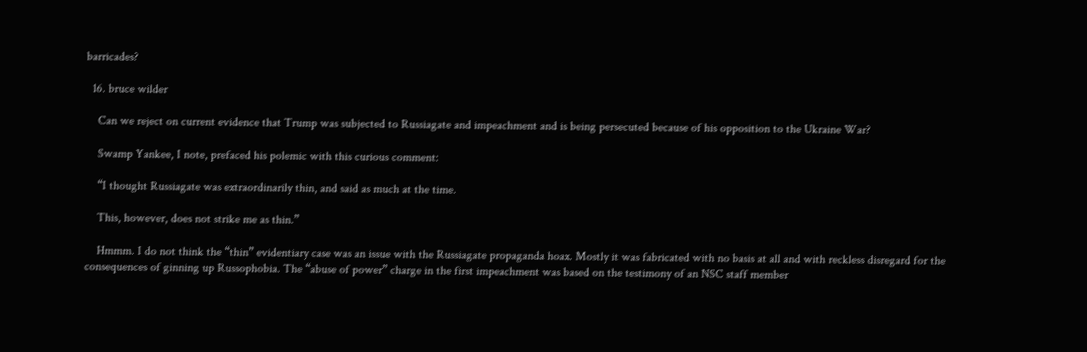barricades?

  16. bruce wilder

    Can we reject on current evidence that Trump was subjected to Russiagate and impeachment and is being persecuted because of his opposition to the Ukraine War?

    Swamp Yankee, I note, prefaced his polemic with this curious comment:

    “I thought Russiagate was extraordinarily thin, and said as much at the time.

    This, however, does not strike me as thin.”

    Hmmm. I do not think the “thin” evidentiary case was an issue with the Russiagate propaganda hoax. Mostly it was fabricated with no basis at all and with reckless disregard for the consequences of ginning up Russophobia. The “abuse of power” charge in the first impeachment was based on the testimony of an NSC staff member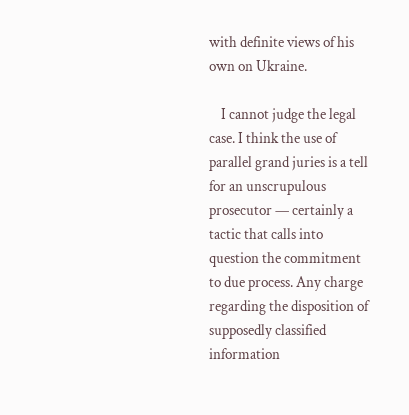with definite views of his own on Ukraine.

    I cannot judge the legal case. I think the use of parallel grand juries is a tell for an unscrupulous prosecutor — certainly a tactic that calls into question the commitment to due process. Any charge regarding the disposition of supposedly classified information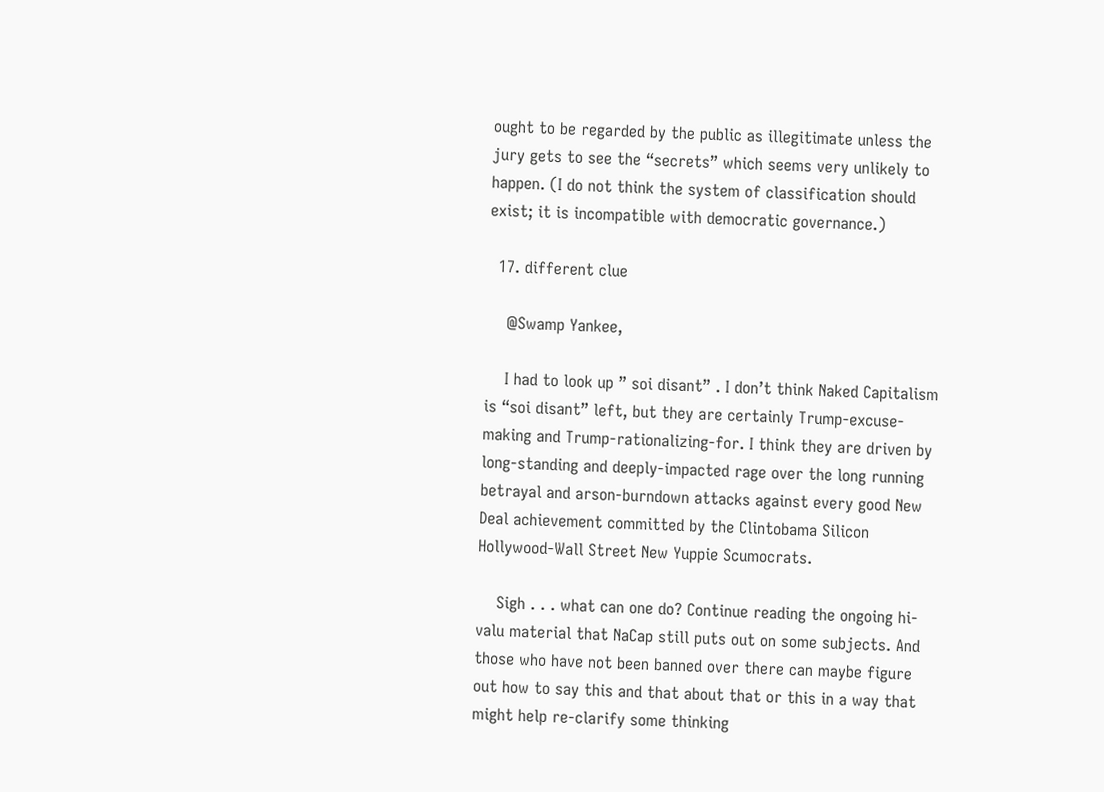ought to be regarded by the public as illegitimate unless the jury gets to see the “secrets” which seems very unlikely to happen. (I do not think the system of classification should exist; it is incompatible with democratic governance.)

  17. different clue

    @Swamp Yankee,

    I had to look up ” soi disant” . I don’t think Naked Capitalism is “soi disant” left, but they are certainly Trump-excuse-making and Trump-rationalizing-for. I think they are driven by long-standing and deeply-impacted rage over the long running betrayal and arson-burndown attacks against every good New Deal achievement committed by the Clintobama Silicon Hollywood-Wall Street New Yuppie Scumocrats.

    Sigh . . . what can one do? Continue reading the ongoing hi-valu material that NaCap still puts out on some subjects. And those who have not been banned over there can maybe figure out how to say this and that about that or this in a way that might help re-clarify some thinking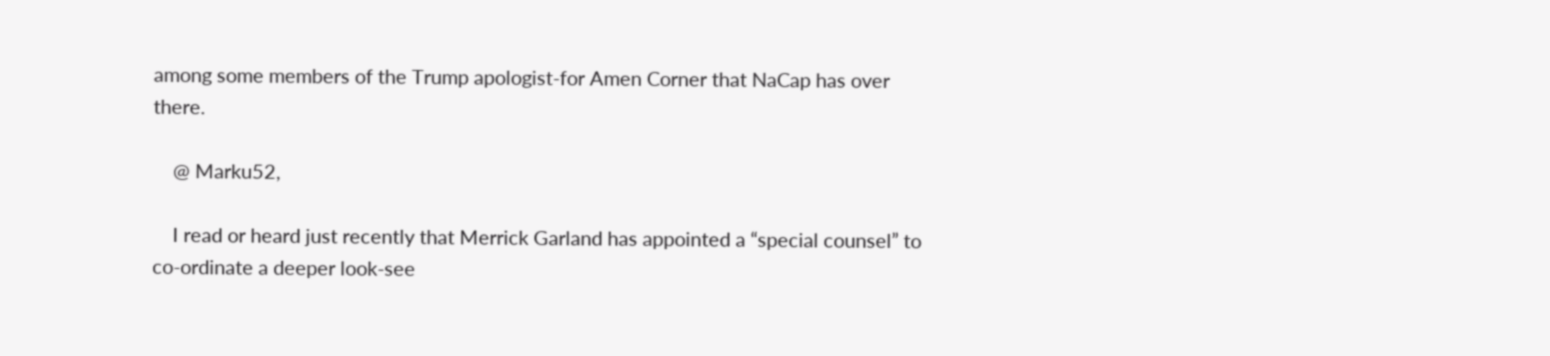among some members of the Trump apologist-for Amen Corner that NaCap has over there.

    @ Marku52,

    I read or heard just recently that Merrick Garland has appointed a “special counsel” to co-ordinate a deeper look-see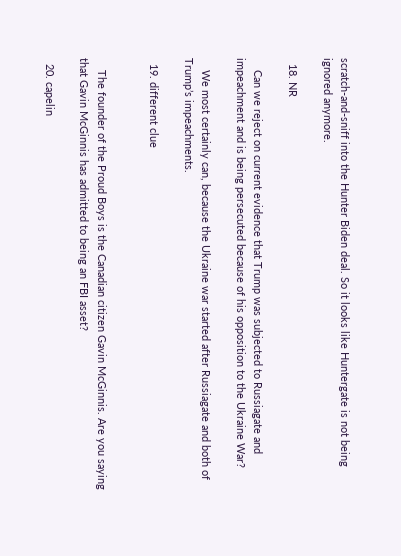scratch-and-sniff into the Hunter Biden deal. So it looks like Huntergate is not being ignored anymore.

  18. NR

    Can we reject on current evidence that Trump was subjected to Russiagate and impeachment and is being persecuted because of his opposition to the Ukraine War?

    We most certainly can, because the Ukraine war started after Russiagate and both of Trump’s impeachments.

  19. different clue


    The founder of the Proud Boys is the Canadian citizen Gavin McGinnis. Are you saying that Gavin McGinnis has admitted to being an FBI asset?

  20. capelin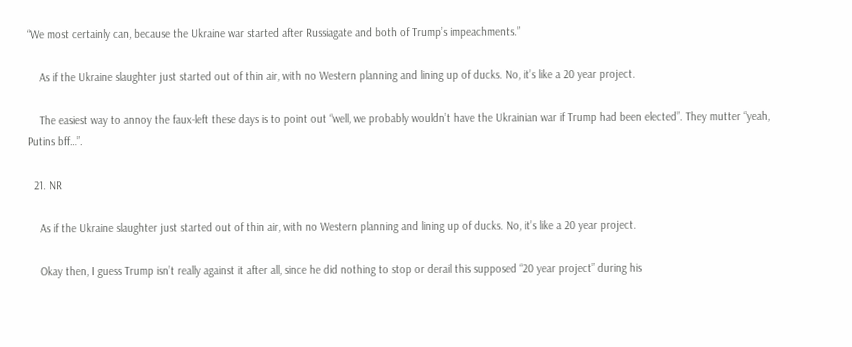“We most certainly can, because the Ukraine war started after Russiagate and both of Trump’s impeachments.”

    As if the Ukraine slaughter just started out of thin air, with no Western planning and lining up of ducks. No, it’s like a 20 year project.

    The easiest way to annoy the faux-left these days is to point out “well, we probably wouldn’t have the Ukrainian war if Trump had been elected”. They mutter “yeah, Putins bff…”.

  21. NR

    As if the Ukraine slaughter just started out of thin air, with no Western planning and lining up of ducks. No, it’s like a 20 year project.

    Okay then, I guess Trump isn’t really against it after all, since he did nothing to stop or derail this supposed “20 year project” during his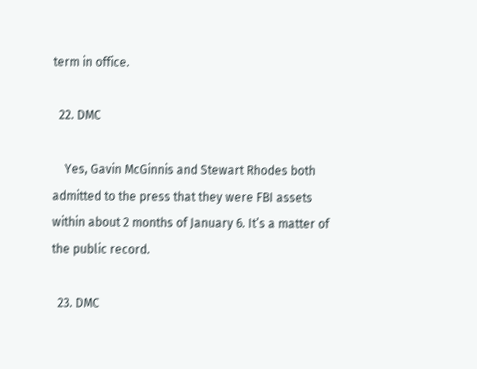term in office.

  22. DMC

    Yes, Gavin McGinnis and Stewart Rhodes both admitted to the press that they were FBI assets within about 2 months of January 6. It’s a matter of the public record.

  23. DMC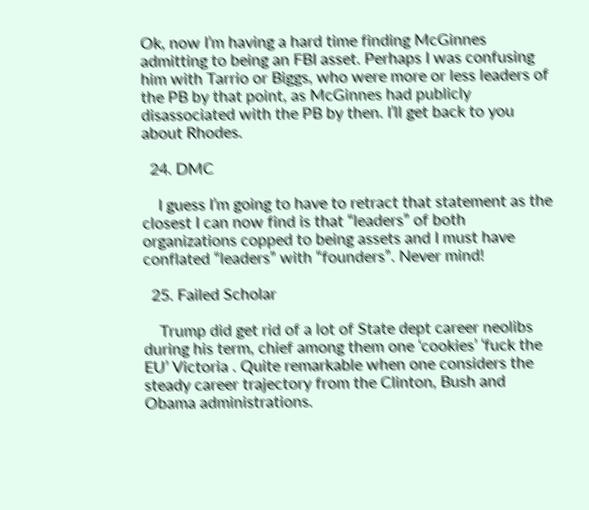Ok, now I’m having a hard time finding McGinnes admitting to being an FBI asset. Perhaps I was confusing him with Tarrio or Biggs, who were more or less leaders of the PB by that point, as McGinnes had publicly disassociated with the PB by then. I’ll get back to you about Rhodes.

  24. DMC

    I guess I’m going to have to retract that statement as the closest I can now find is that “leaders” of both organizations copped to being assets and I must have conflated “leaders” with “founders”. Never mind!

  25. Failed Scholar

    Trump did get rid of a lot of State dept career neolibs during his term, chief among them one ‘cookies’ ‘fuck the EU’ Victoria . Quite remarkable when one considers the steady career trajectory from the Clinton, Bush and Obama administrations.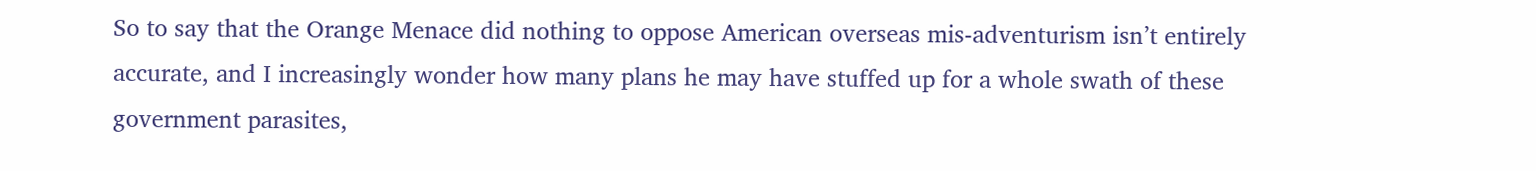So to say that the Orange Menace did nothing to oppose American overseas mis-adventurism isn’t entirely accurate, and I increasingly wonder how many plans he may have stuffed up for a whole swath of these government parasites,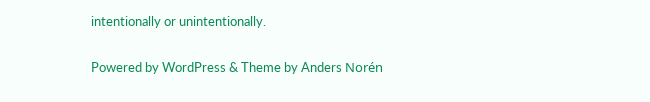intentionally or unintentionally.

Powered by WordPress & Theme by Anders Norén